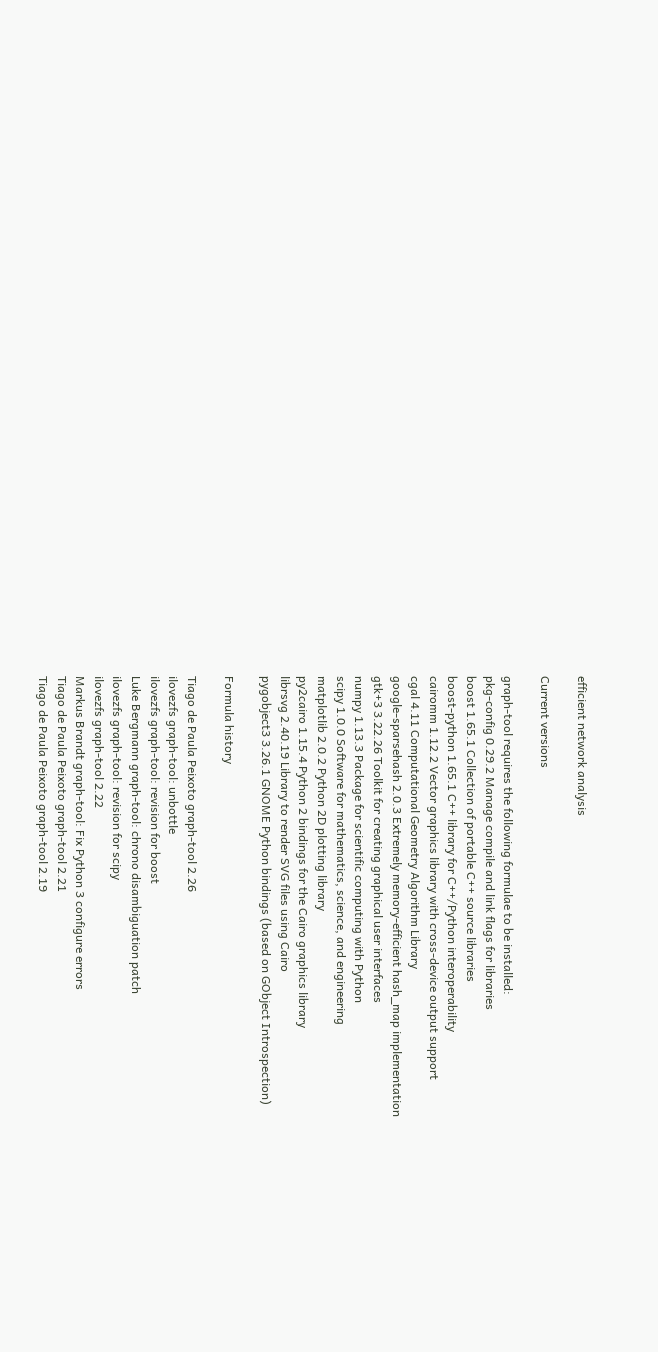efficient network analysis

Current versions

graph-tool requires the following formulae to be installed:
pkg-config 0.29.2 Manage compile and link flags for libraries
boost 1.65.1 Collection of portable C++ source libraries
boost-python 1.65.1 C++ library for C++/Python interoperability
cairomm 1.12.2 Vector graphics library with cross-device output support
cgal 4.11 Computational Geometry Algorithm Library
google-sparsehash 2.0.3 Extremely memory-efficient hash_map implementation
gtk+3 3.22.26 Toolkit for creating graphical user interfaces
numpy 1.13.3 Package for scientific computing with Python
scipy 1.0.0 Software for mathematics, science, and engineering
matplotlib 2.0.2 Python 2D plotting library
py2cairo 1.15.4 Python 2 bindings for the Cairo graphics library
librsvg 2.40.19 Library to render SVG files using Cairo
pygobject3 3.26.1 GNOME Python bindings (based on GObject Introspection)

Formula history

Tiago de Paula Peixoto graph-tool 2.26
ilovezfs graph-tool: unbottle
ilovezfs graph-tool: revision for boost
Luke Bergmann graph-tool: chrono disambiguation patch
ilovezfs graph-tool: revision for scipy
ilovezfs graph-tool 2.22
Markus Brandt graph-tool: Fix Python 3 configure errors
Tiago de Paula Peixoto graph-tool 2.21
Tiago de Paula Peixoto graph-tool 2.19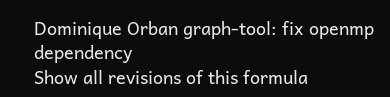Dominique Orban graph-tool: fix openmp dependency
Show all revisions of this formula